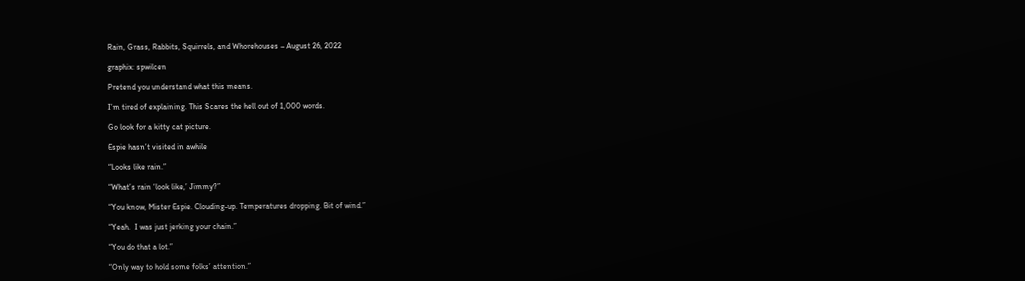Rain, Grass, Rabbits, Squirrels, and Whorehouses – August 26, 2022

graphix: spwilcen

Pretend you understand what this means.

I’m tired of explaining. This Scares the hell out of 1,000 words.

Go look for a kitty cat picture.

Espie hasn’t visited in awhile

“Looks like rain.”

“What’s rain ‘look like,’ Jimmy?”

“You know, Mister Espie. Clouding-up. Temperatures dropping. Bit of wind.”

“Yeah.  I was just jerking your chain.”

“You do that a lot.”

“Only way to hold some folks’ attention.”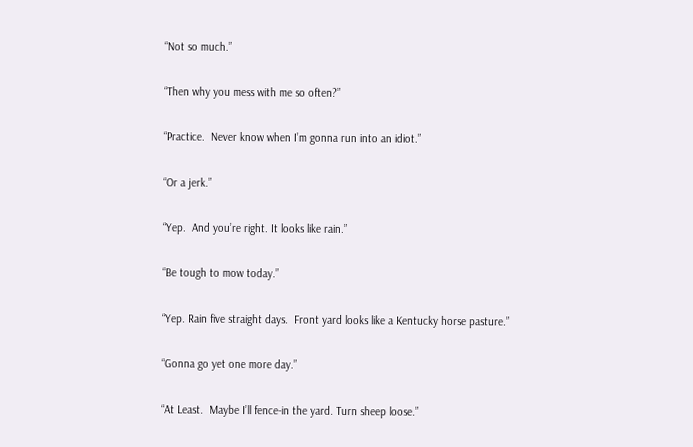“Not so much.”

“Then why you mess with me so often?”

“Practice.  Never know when I’m gonna run into an idiot.”

“Or a jerk.”

“Yep.  And you’re right. It looks like rain.”

“Be tough to mow today.”

“Yep. Rain five straight days.  Front yard looks like a Kentucky horse pasture.”

“Gonna go yet one more day.”

“At Least.  Maybe I’ll fence-in the yard. Turn sheep loose.”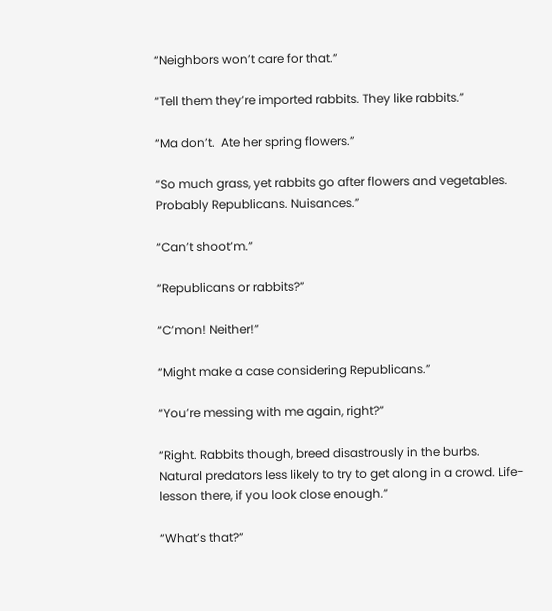“Neighbors won’t care for that.”

“Tell them they’re imported rabbits. They like rabbits.”

“Ma don’t.  Ate her spring flowers.”

“So much grass, yet rabbits go after flowers and vegetables.  Probably Republicans. Nuisances.”

“Can’t shoot’m.”

“Republicans or rabbits?”

“C’mon! Neither!”

“Might make a case considering Republicans.”

“You’re messing with me again, right?”

“Right. Rabbits though, breed disastrously in the burbs.  Natural predators less likely to try to get along in a crowd. Life-lesson there, if you look close enough.”

“What’s that?”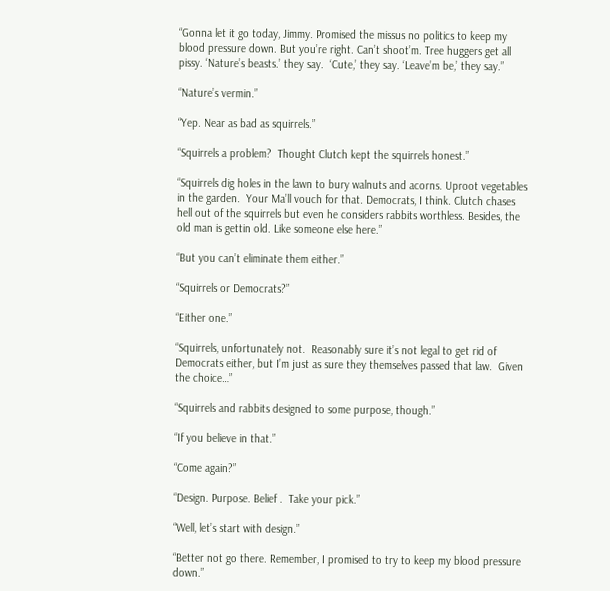“Gonna let it go today, Jimmy. Promised the missus no politics to keep my blood pressure down. But you’re right. Can’t shoot’m. Tree huggers get all pissy. ‘Nature’s beasts.’ they say.  ‘Cute,’ they say. ‘Leave’m be,’ they say.”

“Nature’s vermin.”

“Yep. Near as bad as squirrels.”

“Squirrels a problem?  Thought Clutch kept the squirrels honest.”

“Squirrels dig holes in the lawn to bury walnuts and acorns. Uproot vegetables in the garden.  Your Ma’ll vouch for that. Democrats, I think. Clutch chases hell out of the squirrels but even he considers rabbits worthless. Besides, the old man is gettin old. Like someone else here.”

“But you can’t eliminate them either.”

“Squirrels or Democrats?”

“Either one.”

“Squirrels, unfortunately not.  Reasonably sure it’s not legal to get rid of Democrats either, but I’m just as sure they themselves passed that law.  Given the choice…”

“Squirrels and rabbits designed to some purpose, though.”

“If you believe in that.”

“Come again?”

“Design. Purpose. Belief .  Take your pick.”

“Well, let’s start with design.”

“Better not go there. Remember, I promised to try to keep my blood pressure down.”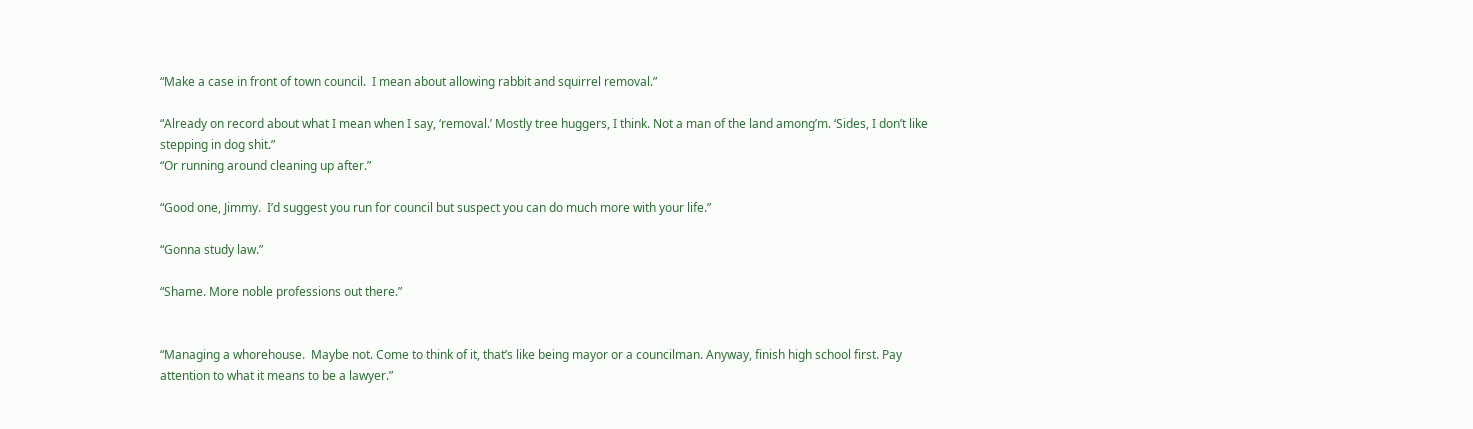“Make a case in front of town council.  I mean about allowing rabbit and squirrel removal.”

“Already on record about what I mean when I say, ‘removal.’ Mostly tree huggers, I think. Not a man of the land among’m. ‘Sides, I don’t like stepping in dog shit.”
“Or running around cleaning up after.”

“Good one, Jimmy.  I’d suggest you run for council but suspect you can do much more with your life.”

“Gonna study law.”

“Shame. More noble professions out there.”


“Managing a whorehouse.  Maybe not. Come to think of it, that’s like being mayor or a councilman. Anyway, finish high school first. Pay attention to what it means to be a lawyer.”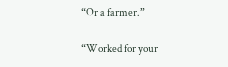“Or a farmer.”

“Worked for your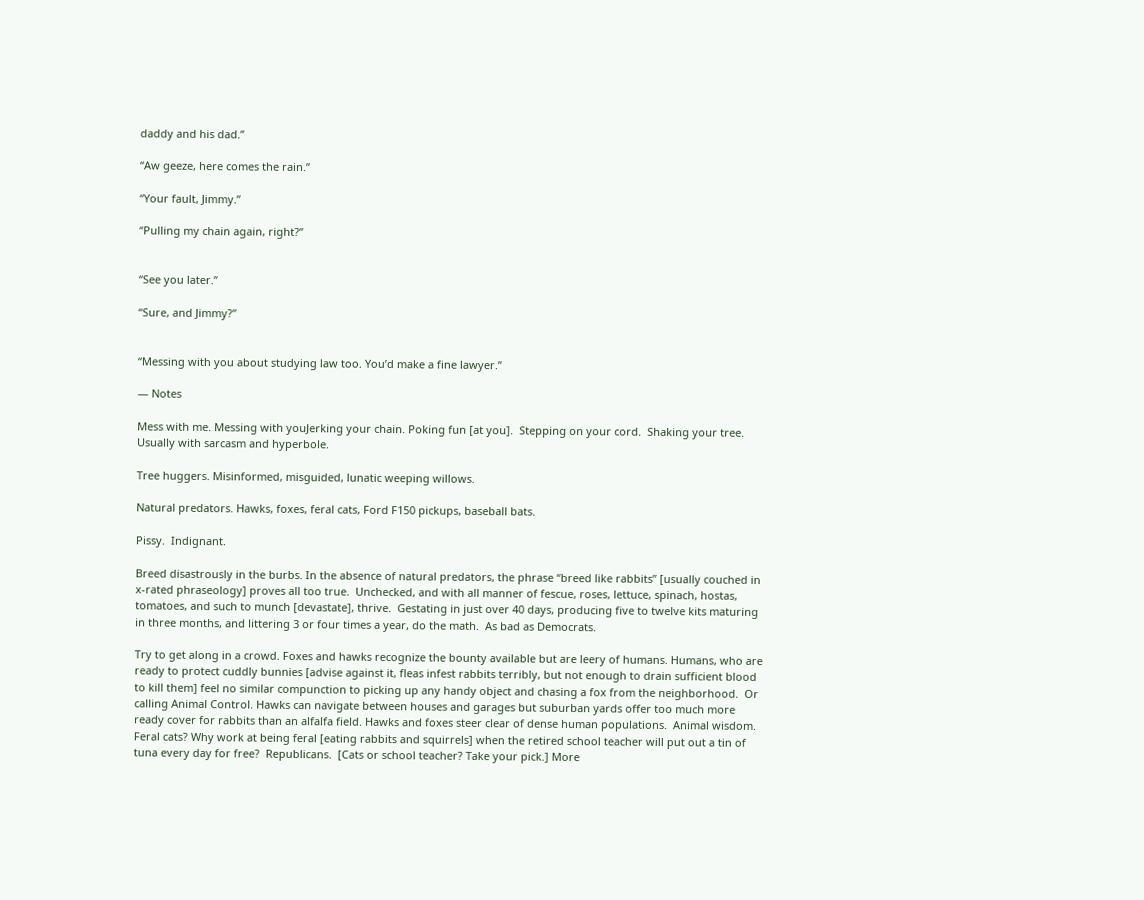daddy and his dad.”

“Aw geeze, here comes the rain.”

“Your fault, Jimmy.”

“Pulling my chain again, right?”


“See you later.”

“Sure, and Jimmy?”


“Messing with you about studying law too. You’d make a fine lawyer.”

— Notes

Mess with me. Messing with youJerking your chain. Poking fun [at you].  Stepping on your cord.  Shaking your tree. Usually with sarcasm and hyperbole.

Tree huggers. Misinformed, misguided, lunatic weeping willows.

Natural predators. Hawks, foxes, feral cats, Ford F150 pickups, baseball bats.

Pissy.  Indignant.

Breed disastrously in the burbs. In the absence of natural predators, the phrase “breed like rabbits” [usually couched in x-rated phraseology] proves all too true.  Unchecked, and with all manner of fescue, roses, lettuce, spinach, hostas, tomatoes, and such to munch [devastate], thrive.  Gestating in just over 40 days, producing five to twelve kits maturing in three months, and littering 3 or four times a year, do the math.  As bad as Democrats.

Try to get along in a crowd. Foxes and hawks recognize the bounty available but are leery of humans. Humans, who are ready to protect cuddly bunnies [advise against it, fleas infest rabbits terribly, but not enough to drain sufficient blood to kill them] feel no similar compunction to picking up any handy object and chasing a fox from the neighborhood.  Or calling Animal Control. Hawks can navigate between houses and garages but suburban yards offer too much more ready cover for rabbits than an alfalfa field. Hawks and foxes steer clear of dense human populations.  Animal wisdom.  Feral cats? Why work at being feral [eating rabbits and squirrels] when the retired school teacher will put out a tin of tuna every day for free?  Republicans.  [Cats or school teacher? Take your pick.] More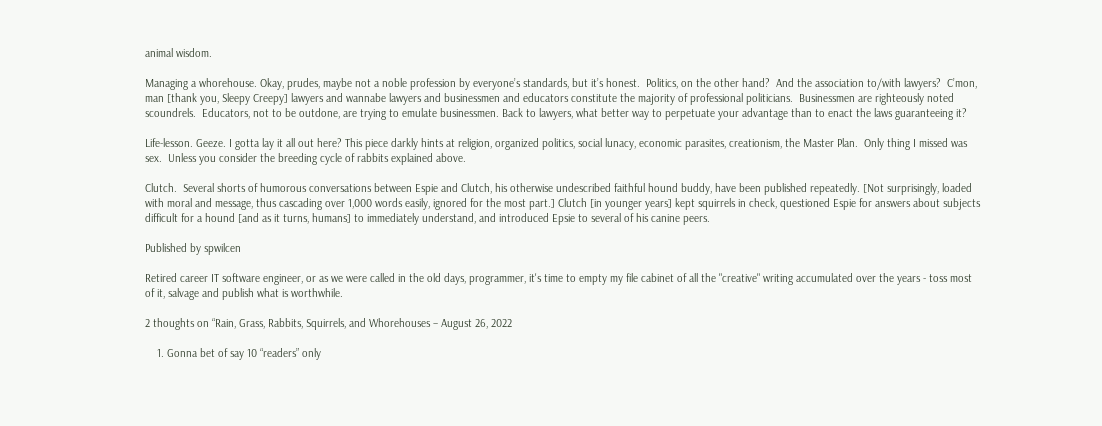animal wisdom.

Managing a whorehouse. Okay, prudes, maybe not a noble profession by everyone’s standards, but it’s honest.  Politics, on the other hand?  And the association to/with lawyers?  C’mon, man [thank you, Sleepy Creepy] lawyers and wannabe lawyers and businessmen and educators constitute the majority of professional politicians.  Businessmen are righteously noted scoundrels.  Educators, not to be outdone, are trying to emulate businessmen. Back to lawyers, what better way to perpetuate your advantage than to enact the laws guaranteeing it?

Life-lesson. Geeze. I gotta lay it all out here? This piece darkly hints at religion, organized politics, social lunacy, economic parasites, creationism, the Master Plan.  Only thing I missed was sex.  Unless you consider the breeding cycle of rabbits explained above.

Clutch.  Several shorts of humorous conversations between Espie and Clutch, his otherwise undescribed faithful hound buddy, have been published repeatedly. [Not surprisingly, loaded with moral and message, thus cascading over 1,000 words easily, ignored for the most part.] Clutch [in younger years] kept squirrels in check, questioned Espie for answers about subjects difficult for a hound [and as it turns, humans] to immediately understand, and introduced Epsie to several of his canine peers.

Published by spwilcen

Retired career IT software engineer, or as we were called in the old days, programmer, it's time to empty my file cabinet of all the "creative" writing accumulated over the years - toss most of it, salvage and publish what is worthwhile.

2 thoughts on “Rain, Grass, Rabbits, Squirrels, and Whorehouses – August 26, 2022

    1. Gonna bet of say 10 “readers” only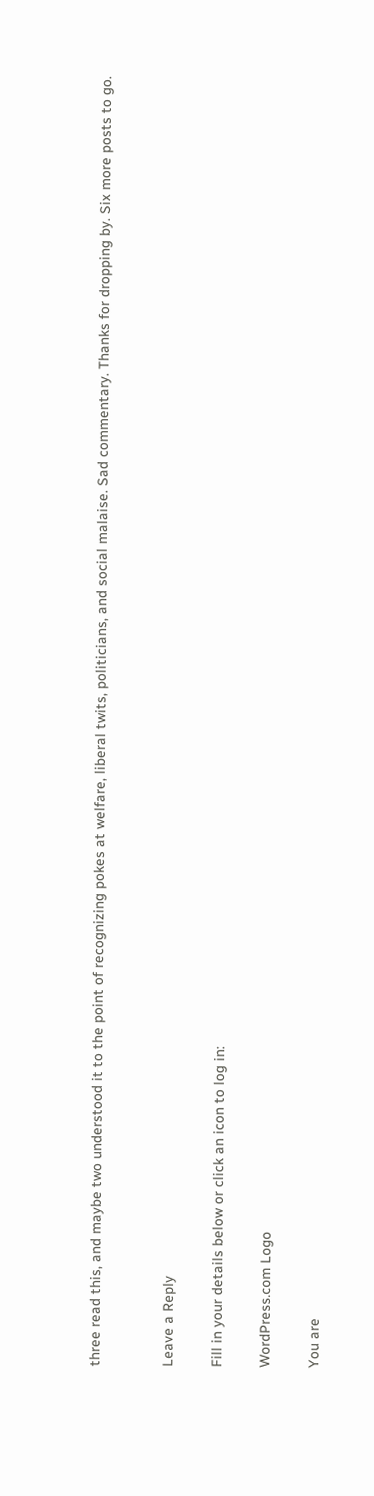three read this, and maybe two understood it to the point of recognizing pokes at welfare, liberal twits, politicians, and social malaise. Sad commentary. Thanks for dropping by. Six more posts to go.


Leave a Reply

Fill in your details below or click an icon to log in:

WordPress.com Logo

You are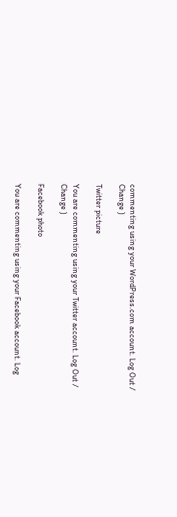commenting using your WordPress.com account. Log Out /  Change )

Twitter picture

You are commenting using your Twitter account. Log Out /  Change )

Facebook photo

You are commenting using your Facebook account. Log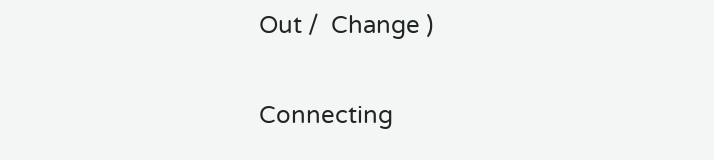Out /  Change )

Connecting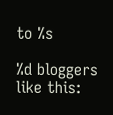to %s

%d bloggers like this: